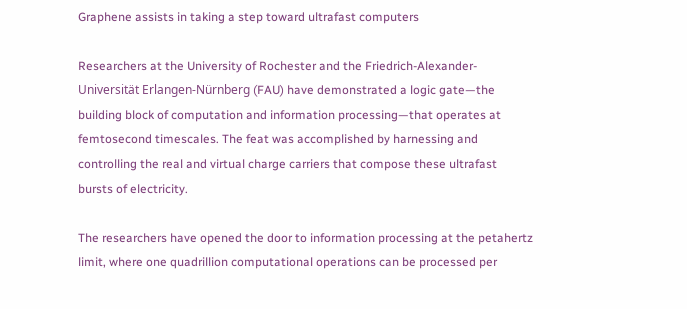Graphene assists in taking a step toward ultrafast computers

Researchers at the University of Rochester and the Friedrich-Alexander-Universität Erlangen-Nürnberg (FAU) have demonstrated a logic gate—the building block of computation and information processing—that operates at femtosecond timescales. The feat was accomplished by harnessing and controlling the real and virtual charge carriers that compose these ultrafast bursts of electricity.

The researchers have opened the door to information processing at the petahertz limit, where one quadrillion computational operations can be processed per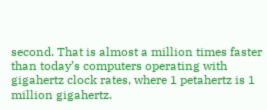second. That is almost a million times faster than today’s computers operating with gigahertz clock rates, where 1 petahertz is 1 million gigahertz.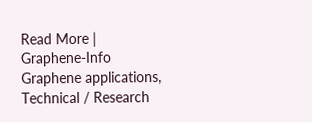Read More | Graphene-Info
Graphene applications, Technical / Research